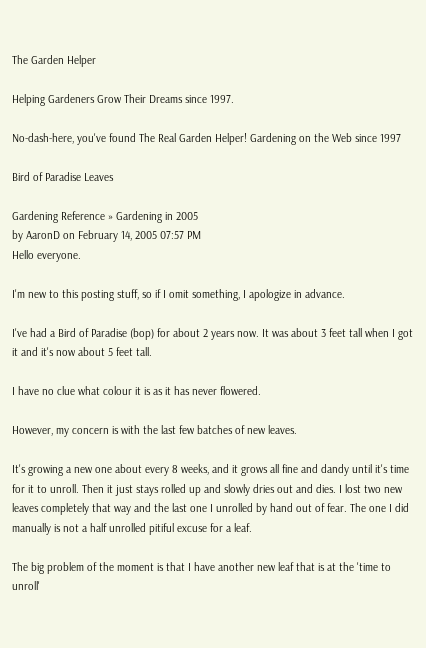The Garden Helper

Helping Gardeners Grow Their Dreams since 1997.

No-dash-here, you've found The Real Garden Helper! Gardening on the Web since 1997

Bird of Paradise Leaves

Gardening Reference » Gardening in 2005
by AaronD on February 14, 2005 07:57 PM
Hello everyone.

I'm new to this posting stuff, so if I omit something, I apologize in advance.

I've had a Bird of Paradise (bop) for about 2 years now. It was about 3 feet tall when I got it and it's now about 5 feet tall.

I have no clue what colour it is as it has never flowered.

However, my concern is with the last few batches of new leaves.

It's growing a new one about every 8 weeks, and it grows all fine and dandy until it's time for it to unroll. Then it just stays rolled up and slowly dries out and dies. I lost two new leaves completely that way and the last one I unrolled by hand out of fear. The one I did manually is not a half unrolled pitiful excuse for a leaf.

The big problem of the moment is that I have another new leaf that is at the 'time to unroll'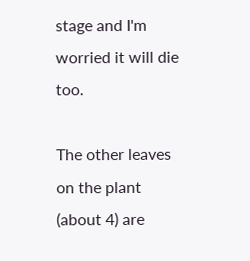stage and I'm worried it will die too.

The other leaves on the plant (about 4) are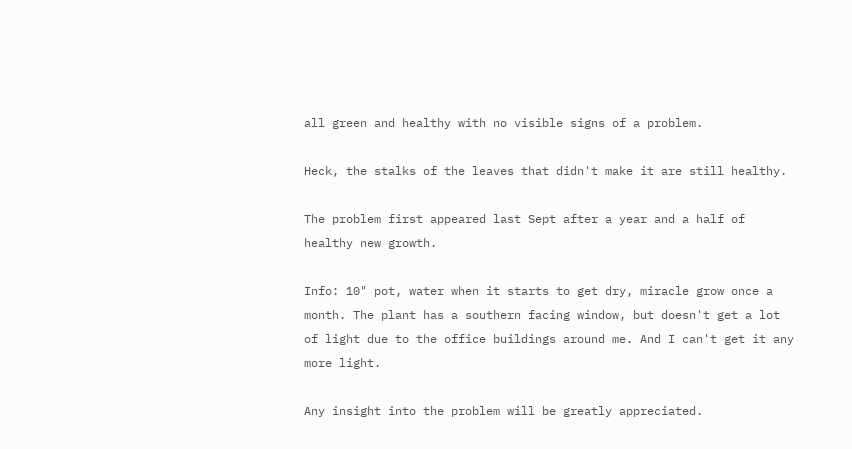all green and healthy with no visible signs of a problem.

Heck, the stalks of the leaves that didn't make it are still healthy.

The problem first appeared last Sept after a year and a half of healthy new growth.

Info: 10" pot, water when it starts to get dry, miracle grow once a month. The plant has a southern facing window, but doesn't get a lot of light due to the office buildings around me. And I can't get it any more light.

Any insight into the problem will be greatly appreciated.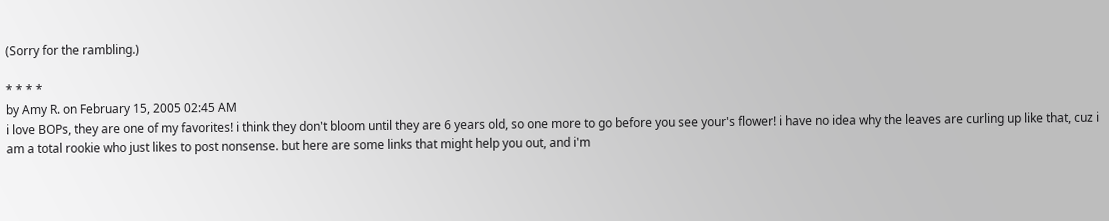(Sorry for the rambling.)

* * * *
by Amy R. on February 15, 2005 02:45 AM
i love BOPs, they are one of my favorites! i think they don't bloom until they are 6 years old, so one more to go before you see your's flower! i have no idea why the leaves are curling up like that, cuz i am a total rookie who just likes to post nonsense. but here are some links that might help you out, and i'm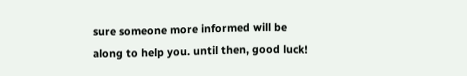sure someone more informed will be along to help you. until then, good luck!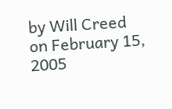by Will Creed on February 15, 2005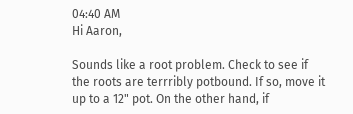04:40 AM
Hi Aaron,

Sounds like a root problem. Check to see if the roots are terrribly potbound. If so, move it up to a 12" pot. On the other hand, if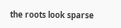the roots look sparse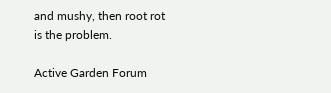and mushy, then root rot is the problem.

Active Garden Forum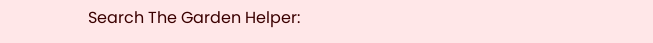Search The Garden Helper: